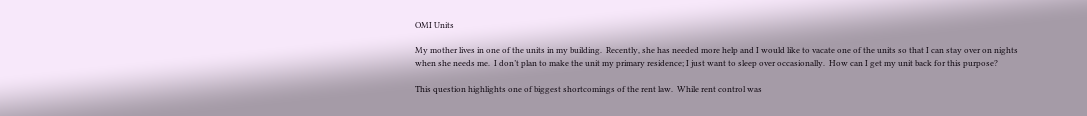OMI Units

My mother lives in one of the units in my building.  Recently, she has needed more help and I would like to vacate one of the units so that I can stay over on nights when she needs me.  I don’t plan to make the unit my primary residence; I just want to sleep over occasionally.  How can I get my unit back for this purpose?

This question highlights one of biggest shortcomings of the rent law.  While rent control was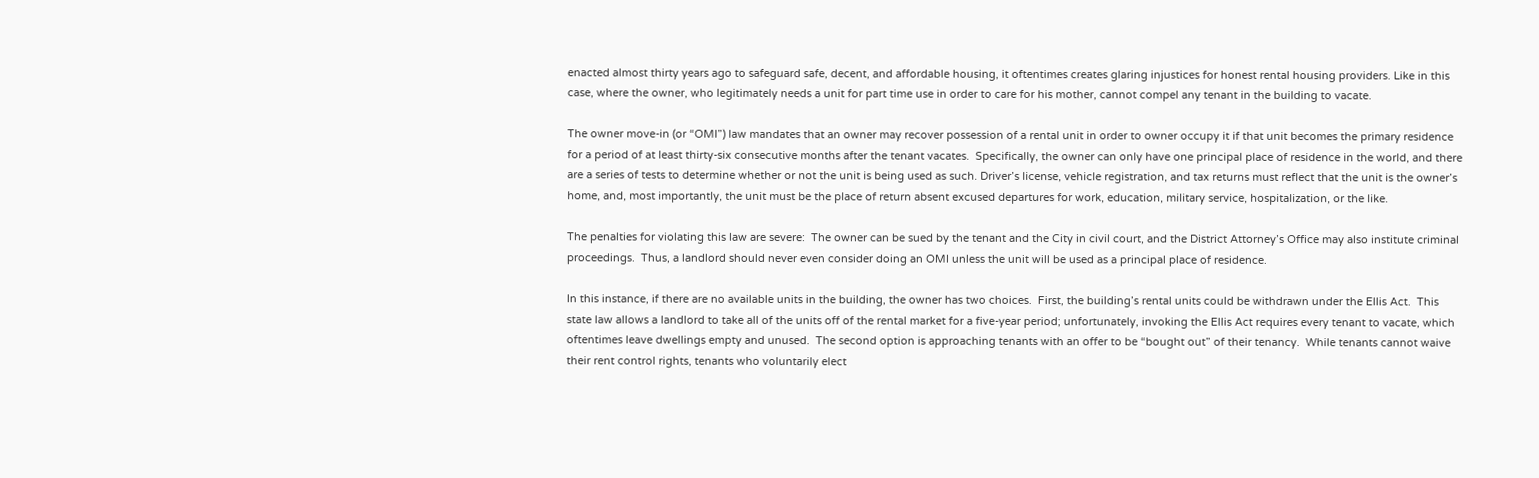enacted almost thirty years ago to safeguard safe, decent, and affordable housing, it oftentimes creates glaring injustices for honest rental housing providers. Like in this case, where the owner, who legitimately needs a unit for part time use in order to care for his mother, cannot compel any tenant in the building to vacate.

The owner move-in (or “OMI”) law mandates that an owner may recover possession of a rental unit in order to owner occupy it if that unit becomes the primary residence for a period of at least thirty-six consecutive months after the tenant vacates.  Specifically, the owner can only have one principal place of residence in the world, and there are a series of tests to determine whether or not the unit is being used as such. Driver’s license, vehicle registration, and tax returns must reflect that the unit is the owner’s home, and, most importantly, the unit must be the place of return absent excused departures for work, education, military service, hospitalization, or the like.

The penalties for violating this law are severe:  The owner can be sued by the tenant and the City in civil court, and the District Attorney’s Office may also institute criminal proceedings.  Thus, a landlord should never even consider doing an OMI unless the unit will be used as a principal place of residence.

In this instance, if there are no available units in the building, the owner has two choices.  First, the building’s rental units could be withdrawn under the Ellis Act.  This state law allows a landlord to take all of the units off of the rental market for a five-year period; unfortunately, invoking the Ellis Act requires every tenant to vacate, which oftentimes leave dwellings empty and unused.  The second option is approaching tenants with an offer to be “bought out” of their tenancy.  While tenants cannot waive their rent control rights, tenants who voluntarily elect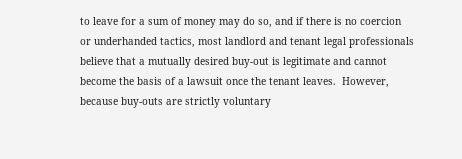to leave for a sum of money may do so, and if there is no coercion or underhanded tactics, most landlord and tenant legal professionals believe that a mutually desired buy-out is legitimate and cannot become the basis of a lawsuit once the tenant leaves.  However, because buy-outs are strictly voluntary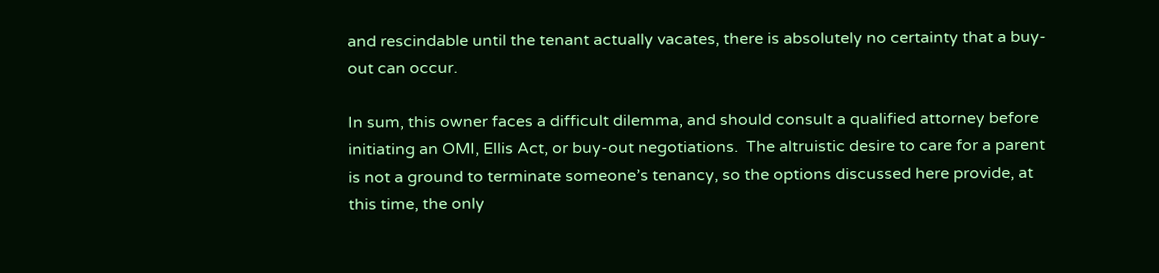and rescindable until the tenant actually vacates, there is absolutely no certainty that a buy-out can occur.

In sum, this owner faces a difficult dilemma, and should consult a qualified attorney before initiating an OMI, Ellis Act, or buy-out negotiations.  The altruistic desire to care for a parent is not a ground to terminate someone’s tenancy, so the options discussed here provide, at this time, the only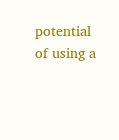potential of using a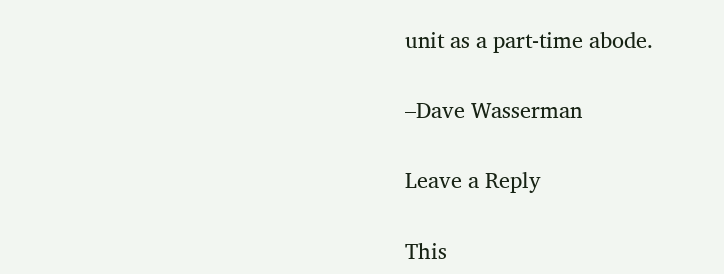unit as a part-time abode.

–Dave Wasserman

Leave a Reply

This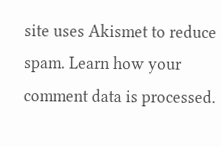site uses Akismet to reduce spam. Learn how your comment data is processed.